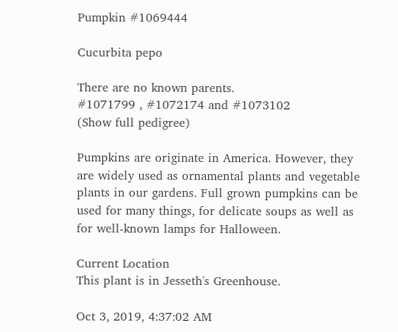Pumpkin #1069444

Cucurbita pepo

There are no known parents.
#1071799 , #1072174 and #1073102
(Show full pedigree)

Pumpkins are originate in America. However, they are widely used as ornamental plants and vegetable plants in our gardens. Full grown pumpkins can be used for many things, for delicate soups as well as for well-known lamps for Halloween.

Current Location
This plant is in Jesseth's Greenhouse.

Oct 3, 2019, 4:37:02 AM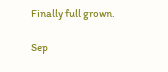Finally full grown.

Sep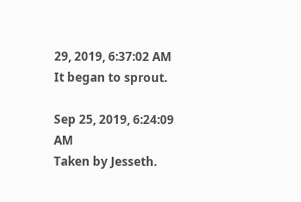29, 2019, 6:37:02 AM
It began to sprout.

Sep 25, 2019, 6:24:09 AM
Taken by Jesseth.